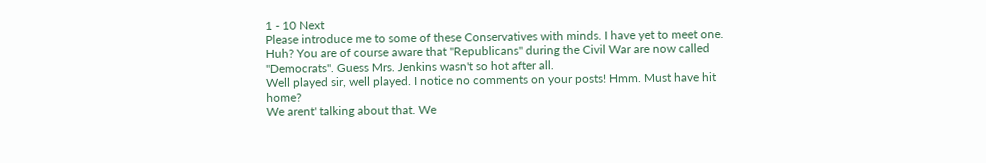1 - 10 Next
Please introduce me to some of these Conservatives with minds. I have yet to meet one.
Huh? You are of course aware that "Republicans" during the Civil War are now called "Democrats". Guess Mrs. Jenkins wasn't so hot after all.
Well played sir, well played. I notice no comments on your posts! Hmm. Must have hit home?
We arent' talking about that. We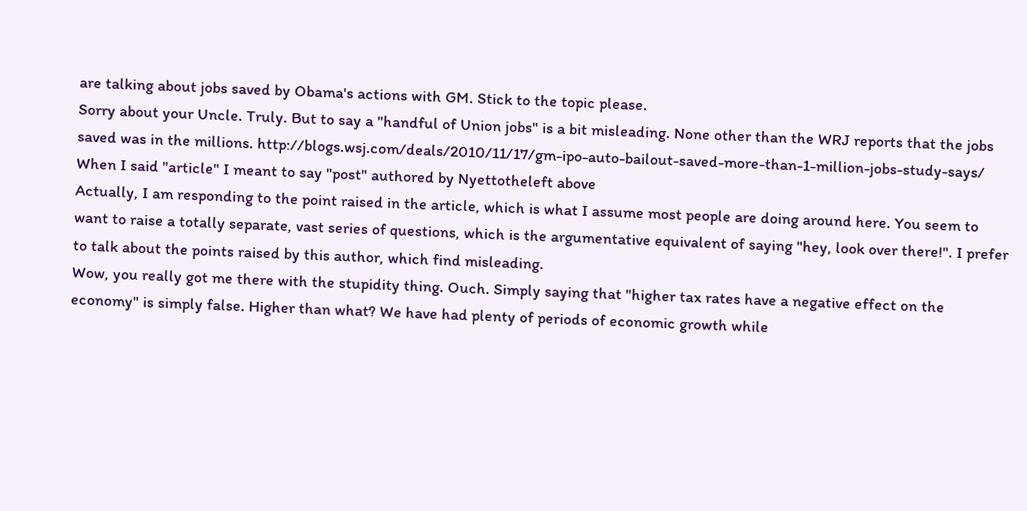are talking about jobs saved by Obama's actions with GM. Stick to the topic please.
Sorry about your Uncle. Truly. But to say a "handful of Union jobs" is a bit misleading. None other than the WRJ reports that the jobs saved was in the millions. http://blogs.wsj.com/deals/2010/11/17/gm-ipo-auto-bailout-saved-more-than-1-million-jobs-study-says/
When I said "article" I meant to say "post" authored by Nyettotheleft above
Actually, I am responding to the point raised in the article, which is what I assume most people are doing around here. You seem to want to raise a totally separate, vast series of questions, which is the argumentative equivalent of saying "hey, look over there!". I prefer to talk about the points raised by this author, which find misleading.
Wow, you really got me there with the stupidity thing. Ouch. Simply saying that "higher tax rates have a negative effect on the economy" is simply false. Higher than what? We have had plenty of periods of economic growth while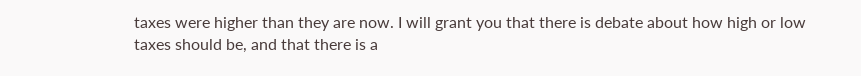taxes were higher than they are now. I will grant you that there is debate about how high or low taxes should be, and that there is a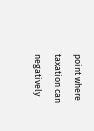point where taxation can negatively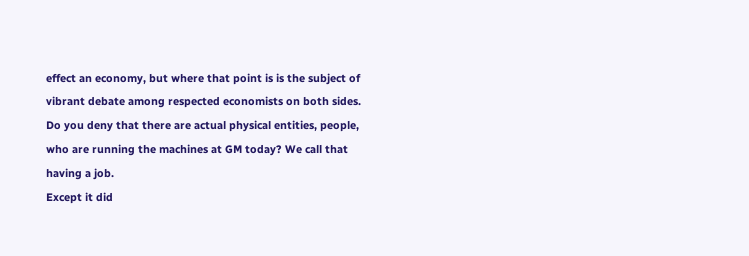effect an economy, but where that point is is the subject of vibrant debate among respected economists on both sides.
Do you deny that there are actual physical entities, people, who are running the machines at GM today? We call that having a job.
Except it did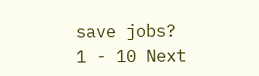save jobs?
1 - 10 Next